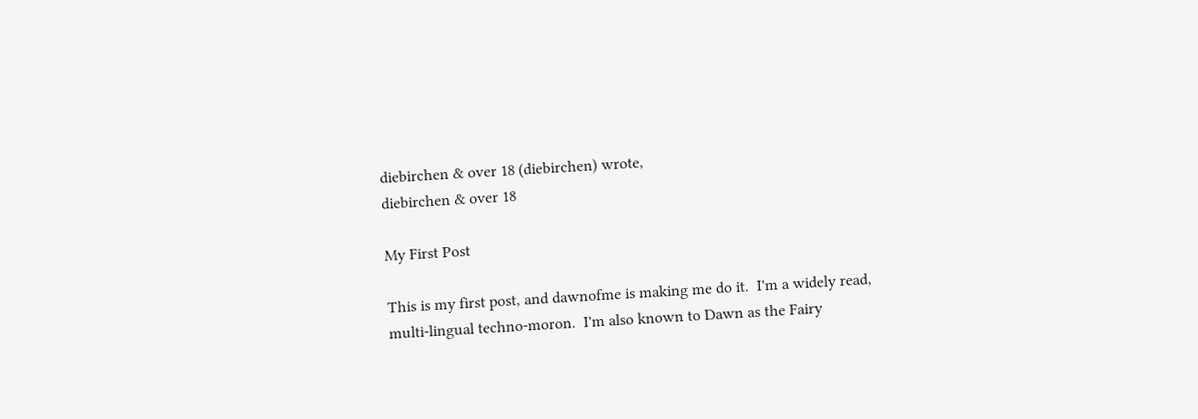diebirchen & over 18 (diebirchen) wrote,
diebirchen & over 18

My First Post

This is my first post, and dawnofme is making me do it.  I'm a widely read, multi-lingual techno-moron.  I'm also known to Dawn as the Fairy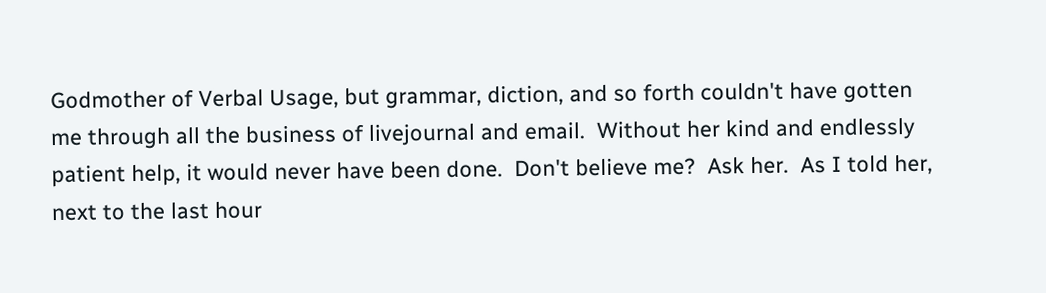Godmother of Verbal Usage, but grammar, diction, and so forth couldn't have gotten me through all the business of livejournal and email.  Without her kind and endlessly patient help, it would never have been done.  Don't believe me?  Ask her.  As I told her, next to the last hour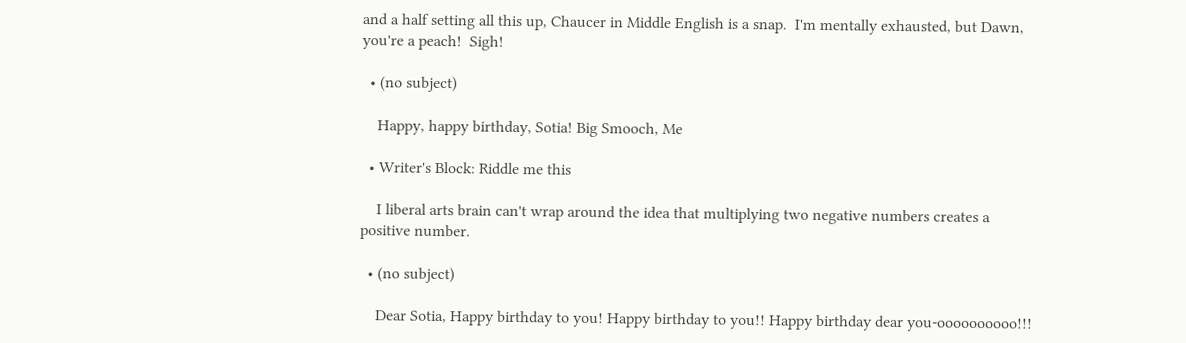and a half setting all this up, Chaucer in Middle English is a snap.  I'm mentally exhausted, but Dawn, you're a peach!  Sigh!

  • (no subject)

    Happy, happy birthday, Sotia! Big Smooch, Me

  • Writer's Block: Riddle me this

    I liberal arts brain can't wrap around the idea that multiplying two negative numbers creates a positive number.

  • (no subject)

    Dear Sotia, Happy birthday to you! Happy birthday to you!! Happy birthday dear you-oooooooooo!!!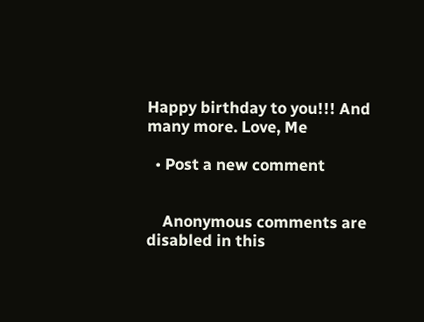Happy birthday to you!!! And many more. Love, Me

  • Post a new comment


    Anonymous comments are disabled in this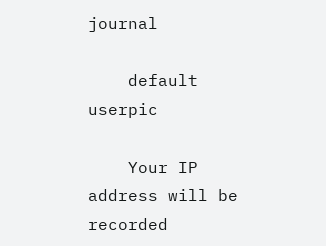journal

    default userpic

    Your IP address will be recorded